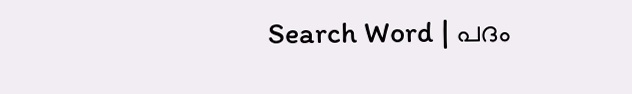Search Word | പദം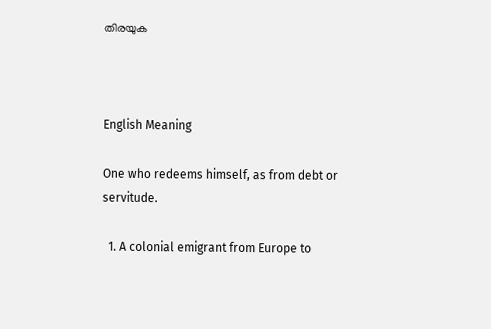തിരയുക



English Meaning

One who redeems himself, as from debt or servitude.

  1. A colonial emigrant from Europe to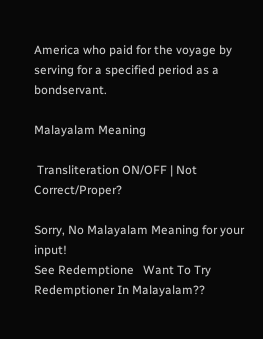America who paid for the voyage by serving for a specified period as a bondservant.

Malayalam Meaning

 Transliteration ON/OFF | Not Correct/Proper?

Sorry, No Malayalam Meaning for your input!
See Redemptione   Want To Try Redemptioner In Malayalam??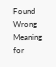Found Wrong Meaning for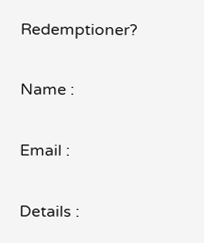Redemptioner?

Name :

Email :

Details :